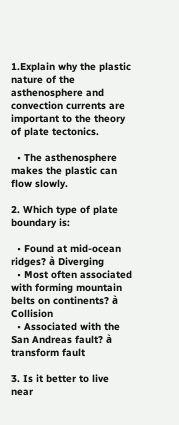1.Explain why the plastic nature of the asthenosphere and convection currents are important to the theory of plate tectonics.

  • The asthenosphere makes the plastic can flow slowly.

2. Which type of plate boundary is:

  • Found at mid-ocean ridges? à Diverging
  • Most often associated with forming mountain belts on continents? à Collision
  • Associated with the San Andreas fault? à transform fault

3. Is it better to live near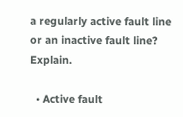a regularly active fault line or an inactive fault line? Explain.

  • Active fault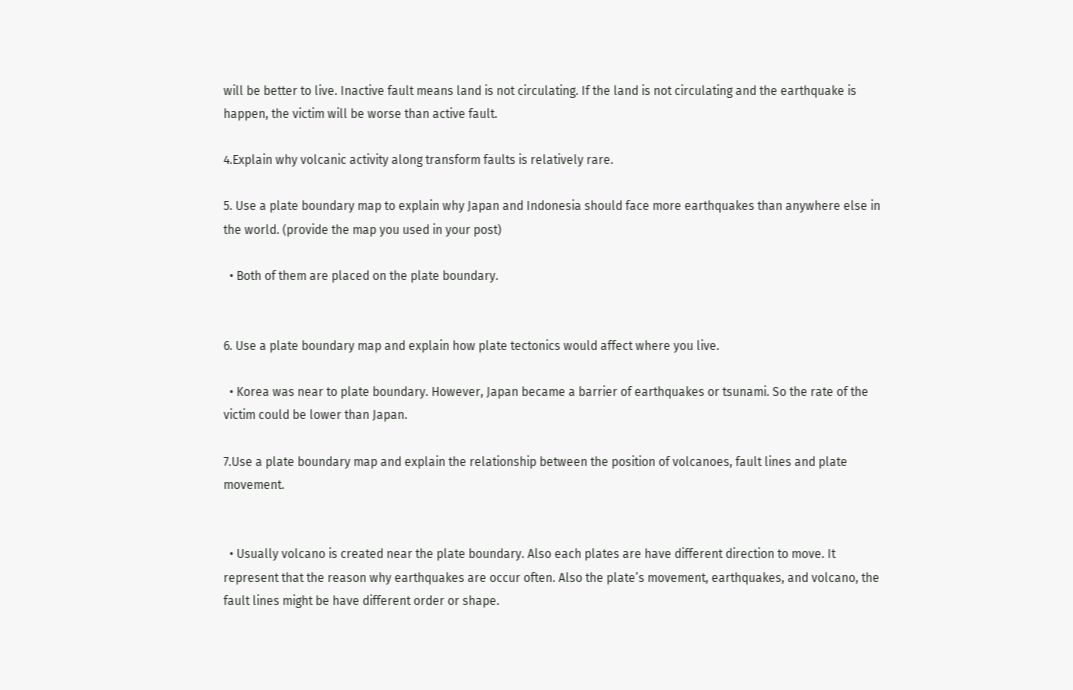will be better to live. Inactive fault means land is not circulating. If the land is not circulating and the earthquake is happen, the victim will be worse than active fault.

4.Explain why volcanic activity along transform faults is relatively rare.

5. Use a plate boundary map to explain why Japan and Indonesia should face more earthquakes than anywhere else in the world. (provide the map you used in your post)

  • Both of them are placed on the plate boundary.


6. Use a plate boundary map and explain how plate tectonics would affect where you live.

  • Korea was near to plate boundary. However, Japan became a barrier of earthquakes or tsunami. So the rate of the victim could be lower than Japan.

7.Use a plate boundary map and explain the relationship between the position of volcanoes, fault lines and plate movement.


  • Usually volcano is created near the plate boundary. Also each plates are have different direction to move. It represent that the reason why earthquakes are occur often. Also the plate’s movement, earthquakes, and volcano, the fault lines might be have different order or shape.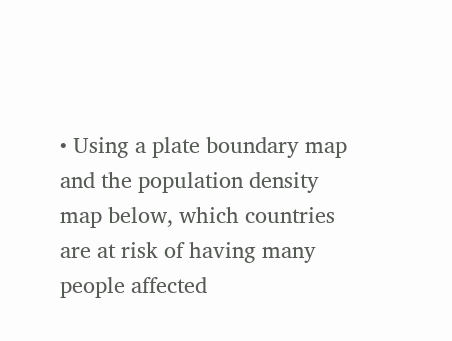• Using a plate boundary map and the population density map below, which countries are at risk of having many people affected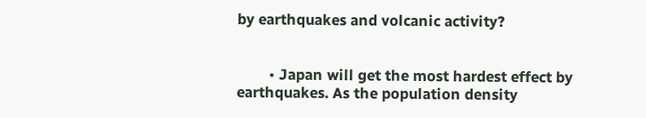by earthquakes and volcanic activity?


        • Japan will get the most hardest effect by earthquakes. As the population density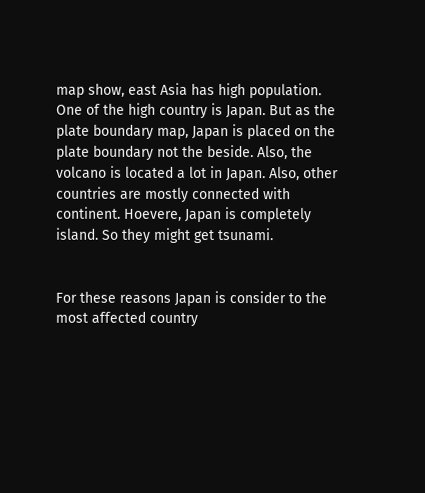map show, east Asia has high population. One of the high country is Japan. But as the plate boundary map, Japan is placed on the plate boundary not the beside. Also, the volcano is located a lot in Japan. Also, other countries are mostly connected with continent. Hoevere, Japan is completely island. So they might get tsunami.


For these reasons Japan is consider to the most affected country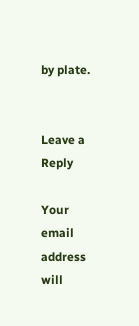by plate.


Leave a Reply

Your email address will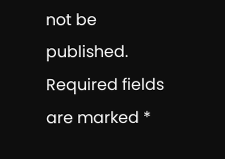not be published. Required fields are marked *